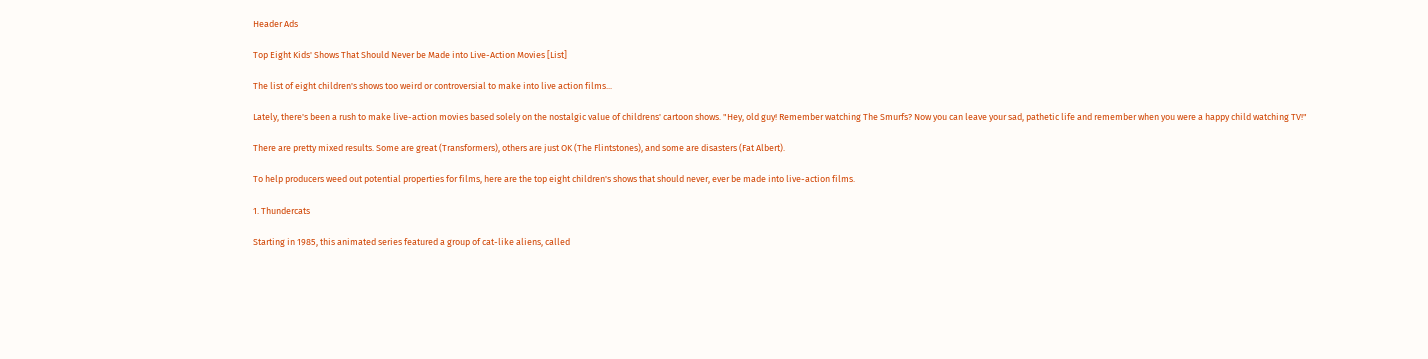Header Ads

Top Eight Kids' Shows That Should Never be Made into Live-Action Movies [List]

The list of eight children's shows too weird or controversial to make into live action films...

Lately, there's been a rush to make live-action movies based solely on the nostalgic value of childrens' cartoon shows. "Hey, old guy! Remember watching The Smurfs? Now you can leave your sad, pathetic life and remember when you were a happy child watching TV!"

There are pretty mixed results. Some are great (Transformers), others are just OK (The Flintstones), and some are disasters (Fat Albert).

To help producers weed out potential properties for films, here are the top eight children's shows that should never, ever be made into live-action films.

1. Thundercats

Starting in 1985, this animated series featured a group of cat-like aliens, called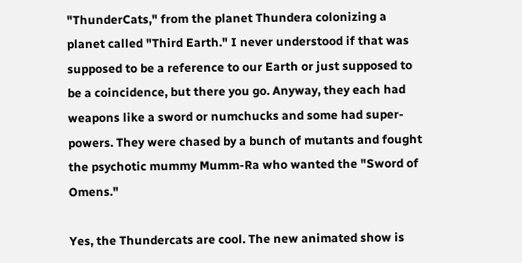"ThunderCats," from the planet Thundera colonizing a planet called "Third Earth." I never understood if that was supposed to be a reference to our Earth or just supposed to be a coincidence, but there you go. Anyway, they each had weapons like a sword or numchucks and some had super-powers. They were chased by a bunch of mutants and fought the psychotic mummy Mumm-Ra who wanted the "Sword of Omens."

Yes, the Thundercats are cool. The new animated show is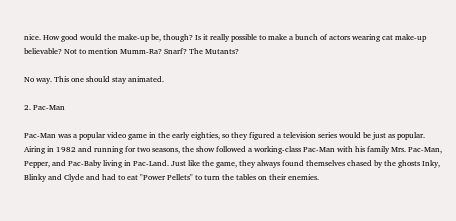nice. How good would the make-up be, though? Is it really possible to make a bunch of actors wearing cat make-up believable? Not to mention Mumm-Ra? Snarf? The Mutants?

No way. This one should stay animated.

2. Pac-Man

Pac-Man was a popular video game in the early eighties, so they figured a television series would be just as popular. Airing in 1982 and running for two seasons, the show followed a working-class Pac-Man with his family Mrs. Pac-Man, Pepper, and Pac-Baby living in Pac-Land. Just like the game, they always found themselves chased by the ghosts Inky, Blinky and Clyde and had to eat "Power Pellets" to turn the tables on their enemies.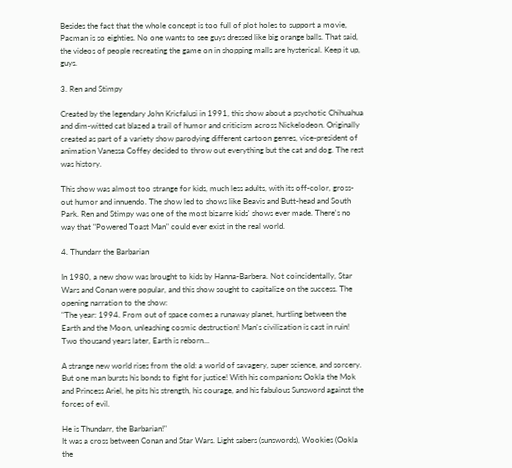Besides the fact that the whole concept is too full of plot holes to support a movie, Pacman is so eighties. No one wants to see guys dressed like big orange balls. That said, the videos of people recreating the game on in shopping malls are hysterical. Keep it up, guys.

3. Ren and Stimpy

Created by the legendary John Kricfalusi in 1991, this show about a psychotic Chihuahua and dim-witted cat blazed a trail of humor and criticism across Nickelodeon. Originally created as part of a variety show parodying different cartoon genres, vice-president of animation Vanessa Coffey decided to throw out everything but the cat and dog. The rest was history.

This show was almost too strange for kids, much less adults, with its off-color, gross-out humor and innuendo. The show led to shows like Beavis and Butt-head and South Park. Ren and Stimpy was one of the most bizarre kids' shows ever made. There's no way that "Powered Toast Man" could ever exist in the real world.

4. Thundarr the Barbarian

In 1980, a new show was brought to kids by Hanna-Barbera. Not coincidentally, Star Wars and Conan were popular, and this show sought to capitalize on the success. The opening narration to the show:
"The year: 1994. From out of space comes a runaway planet, hurtling between the Earth and the Moon, unleashing cosmic destruction! Man's civilization is cast in ruin!
Two thousand years later, Earth is reborn...

A strange new world rises from the old: a world of savagery, super science, and sorcery. But one man bursts his bonds to fight for justice! With his companions Ookla the Mok and Princess Ariel, he pits his strength, his courage, and his fabulous Sunsword against the forces of evil.

He is Thundarr, the Barbarian!"
It was a cross between Conan and Star Wars. Light sabers (sunswords), Wookies (Ookla the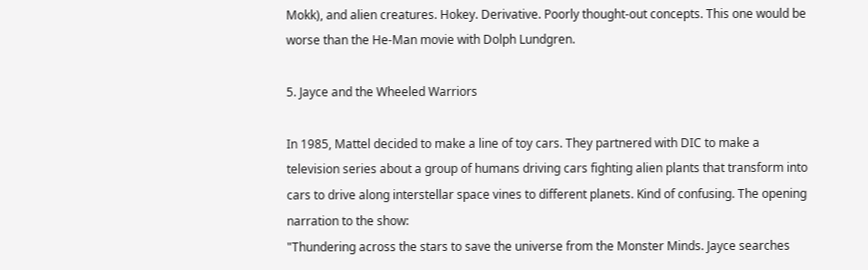Mokk), and alien creatures. Hokey. Derivative. Poorly thought-out concepts. This one would be worse than the He-Man movie with Dolph Lundgren.

5. Jayce and the Wheeled Warriors

In 1985, Mattel decided to make a line of toy cars. They partnered with DIC to make a television series about a group of humans driving cars fighting alien plants that transform into cars to drive along interstellar space vines to different planets. Kind of confusing. The opening narration to the show:
"Thundering across the stars to save the universe from the Monster Minds. Jayce searches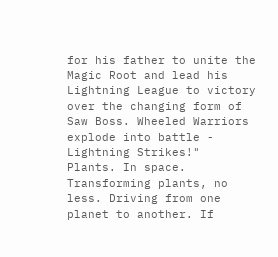for his father to unite the Magic Root and lead his Lightning League to victory over the changing form of Saw Boss. Wheeled Warriors explode into battle - Lightning Strikes!"
Plants. In space. Transforming plants, no less. Driving from one planet to another. If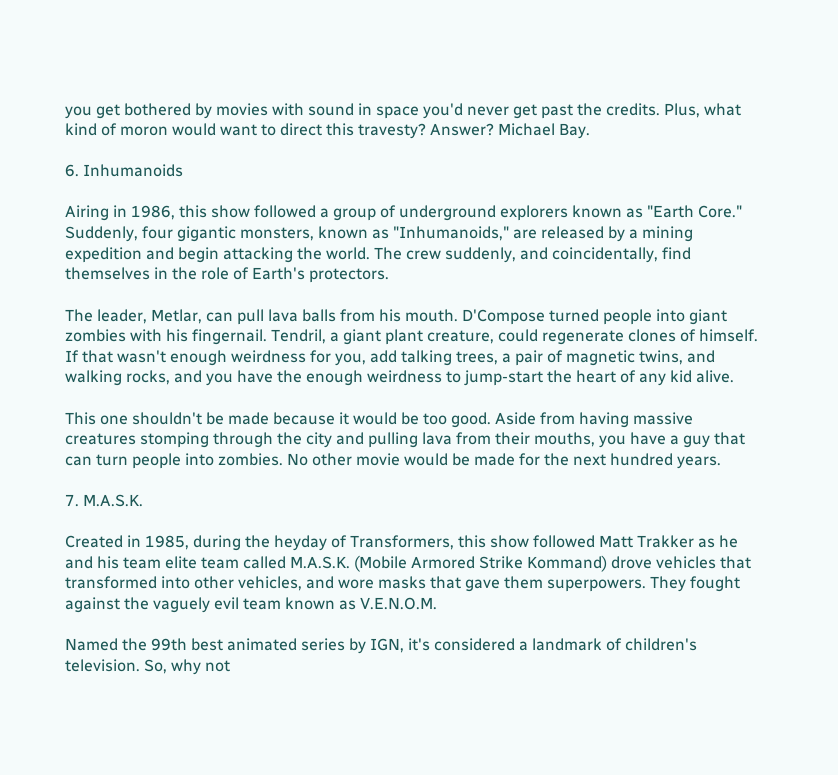you get bothered by movies with sound in space you'd never get past the credits. Plus, what kind of moron would want to direct this travesty? Answer? Michael Bay.

6. Inhumanoids

Airing in 1986, this show followed a group of underground explorers known as "Earth Core." Suddenly, four gigantic monsters, known as "Inhumanoids," are released by a mining expedition and begin attacking the world. The crew suddenly, and coincidentally, find themselves in the role of Earth's protectors.

The leader, Metlar, can pull lava balls from his mouth. D'Compose turned people into giant zombies with his fingernail. Tendril, a giant plant creature, could regenerate clones of himself. If that wasn't enough weirdness for you, add talking trees, a pair of magnetic twins, and walking rocks, and you have the enough weirdness to jump-start the heart of any kid alive.

This one shouldn't be made because it would be too good. Aside from having massive creatures stomping through the city and pulling lava from their mouths, you have a guy that can turn people into zombies. No other movie would be made for the next hundred years.

7. M.A.S.K.

Created in 1985, during the heyday of Transformers, this show followed Matt Trakker as he and his team elite team called M.A.S.K. (Mobile Armored Strike Kommand) drove vehicles that transformed into other vehicles, and wore masks that gave them superpowers. They fought against the vaguely evil team known as V.E.N.O.M.

Named the 99th best animated series by IGN, it's considered a landmark of children's television. So, why not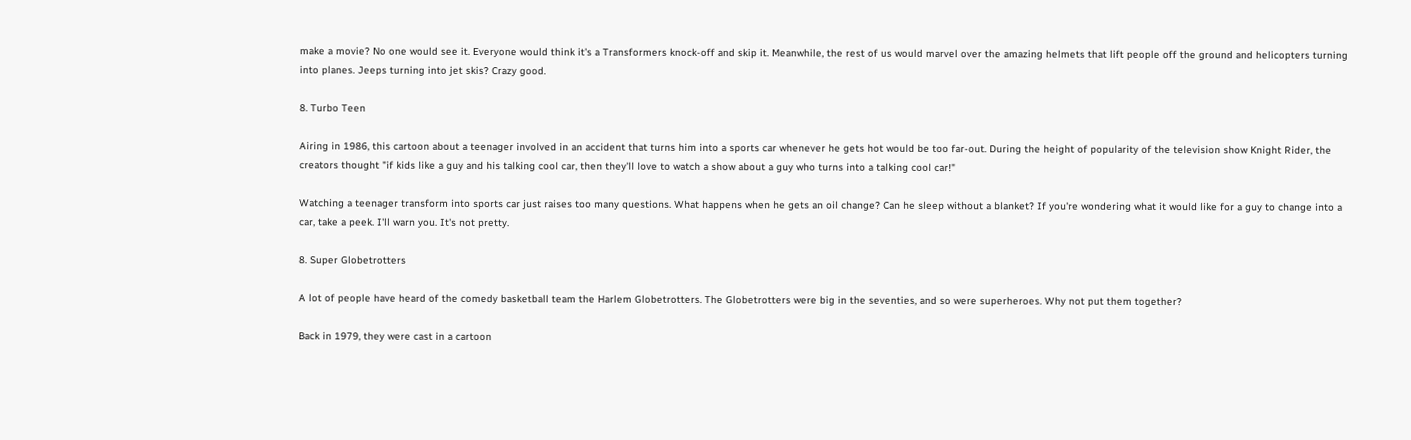make a movie? No one would see it. Everyone would think it's a Transformers knock-off and skip it. Meanwhile, the rest of us would marvel over the amazing helmets that lift people off the ground and helicopters turning into planes. Jeeps turning into jet skis? Crazy good.

8. Turbo Teen

Airing in 1986, this cartoon about a teenager involved in an accident that turns him into a sports car whenever he gets hot would be too far-out. During the height of popularity of the television show Knight Rider, the creators thought "if kids like a guy and his talking cool car, then they'll love to watch a show about a guy who turns into a talking cool car!"

Watching a teenager transform into sports car just raises too many questions. What happens when he gets an oil change? Can he sleep without a blanket? If you're wondering what it would like for a guy to change into a car, take a peek. I'll warn you. It's not pretty.

8. Super Globetrotters

A lot of people have heard of the comedy basketball team the Harlem Globetrotters. The Globetrotters were big in the seventies, and so were superheroes. Why not put them together?

Back in 1979, they were cast in a cartoon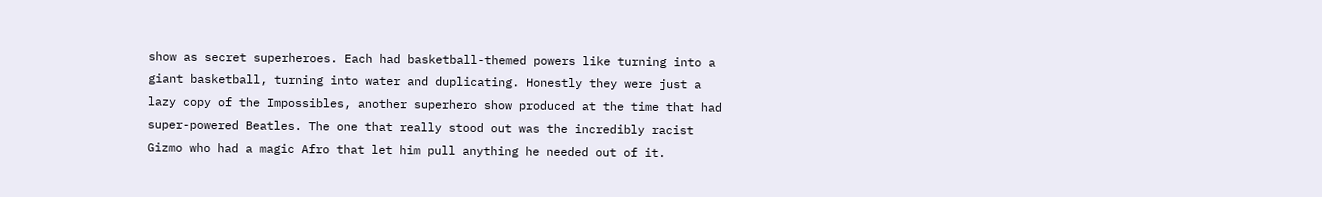show as secret superheroes. Each had basketball-themed powers like turning into a giant basketball, turning into water and duplicating. Honestly they were just a lazy copy of the Impossibles, another superhero show produced at the time that had super-powered Beatles. The one that really stood out was the incredibly racist Gizmo who had a magic Afro that let him pull anything he needed out of it.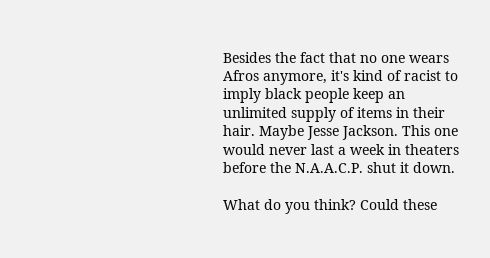Besides the fact that no one wears Afros anymore, it's kind of racist to imply black people keep an unlimited supply of items in their hair. Maybe Jesse Jackson. This one would never last a week in theaters before the N.A.A.C.P. shut it down.

What do you think? Could these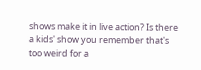shows make it in live action? Is there a kids' show you remember that's too weird for a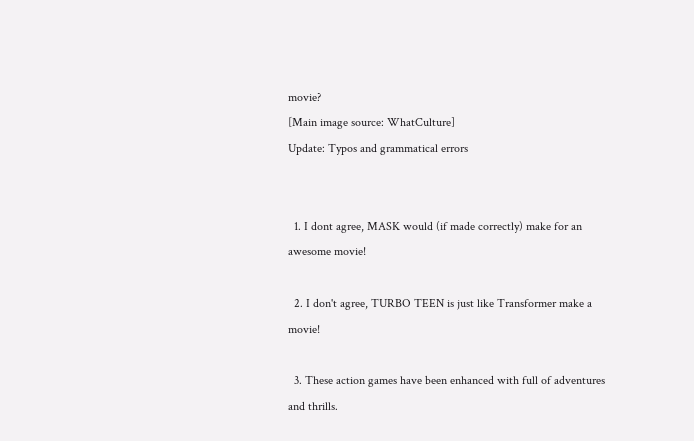movie?
[Main image source: WhatCulture]
Update: Typos and grammatical errors


  1. I dont agree, MASK would (if made correctly) make for an awesome movie!

  2. I don't agree, TURBO TEEN is just like Transformer make a movie!

  3. These action games have been enhanced with full of adventures and thrills.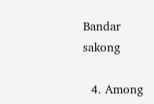Bandar sakong

  4. Among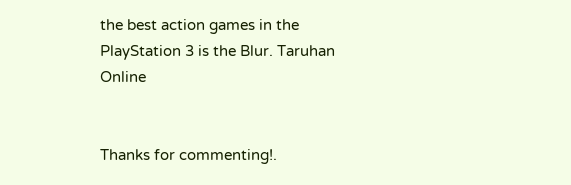the best action games in the PlayStation 3 is the Blur. Taruhan Online


Thanks for commenting!.